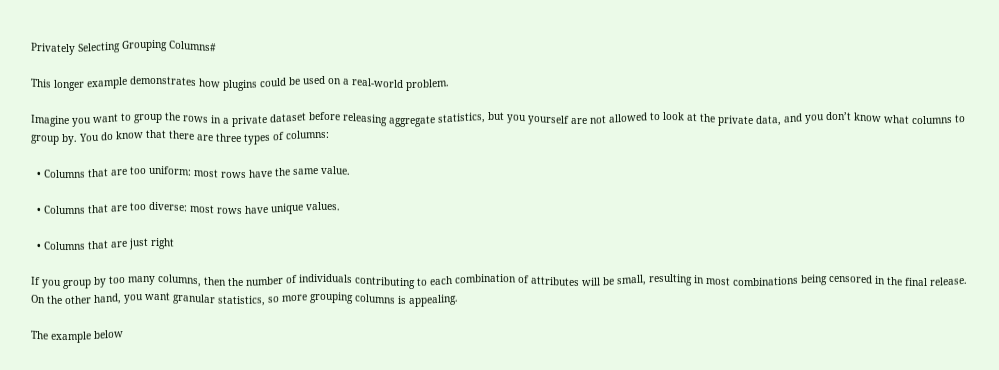Privately Selecting Grouping Columns#

This longer example demonstrates how plugins could be used on a real-world problem.

Imagine you want to group the rows in a private dataset before releasing aggregate statistics, but you yourself are not allowed to look at the private data, and you don’t know what columns to group by. You do know that there are three types of columns:

  • Columns that are too uniform: most rows have the same value.

  • Columns that are too diverse: most rows have unique values.

  • Columns that are just right

If you group by too many columns, then the number of individuals contributing to each combination of attributes will be small, resulting in most combinations being censored in the final release. On the other hand, you want granular statistics, so more grouping columns is appealing.

The example below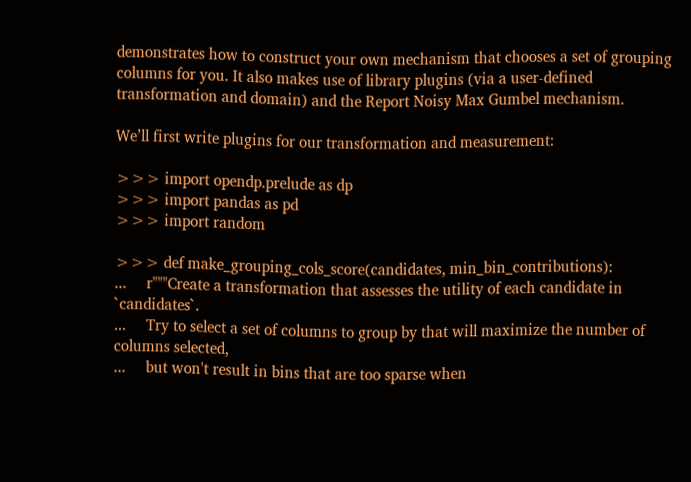demonstrates how to construct your own mechanism that chooses a set of grouping columns for you. It also makes use of library plugins (via a user-defined transformation and domain) and the Report Noisy Max Gumbel mechanism.

We’ll first write plugins for our transformation and measurement:

>>> import opendp.prelude as dp
>>> import pandas as pd
>>> import random

>>> def make_grouping_cols_score(candidates, min_bin_contributions):
...     r"""Create a transformation that assesses the utility of each candidate in `candidates`.
...     Try to select a set of columns to group by that will maximize the number of columns selected,
...     but won't result in bins that are too sparse when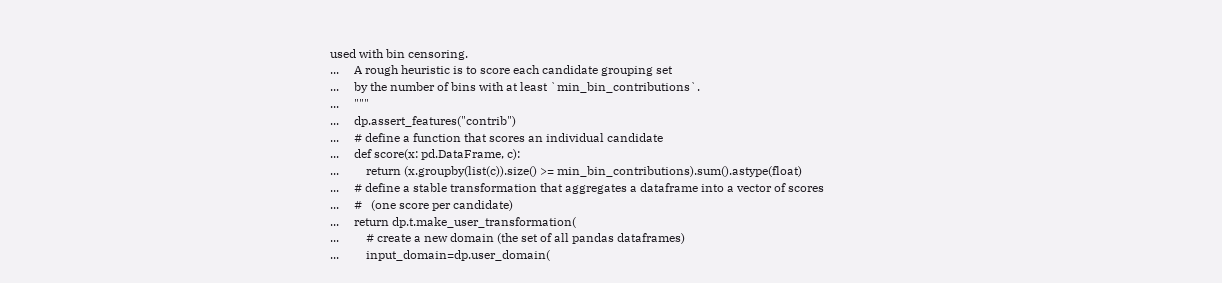used with bin censoring.
...     A rough heuristic is to score each candidate grouping set
...     by the number of bins with at least `min_bin_contributions`.
...     """
...     dp.assert_features("contrib")
...     # define a function that scores an individual candidate
...     def score(x: pd.DataFrame, c):
...         return (x.groupby(list(c)).size() >= min_bin_contributions).sum().astype(float)
...     # define a stable transformation that aggregates a dataframe into a vector of scores
...     #   (one score per candidate)
...     return dp.t.make_user_transformation(
...         # create a new domain (the set of all pandas dataframes)
...         input_domain=dp.user_domain(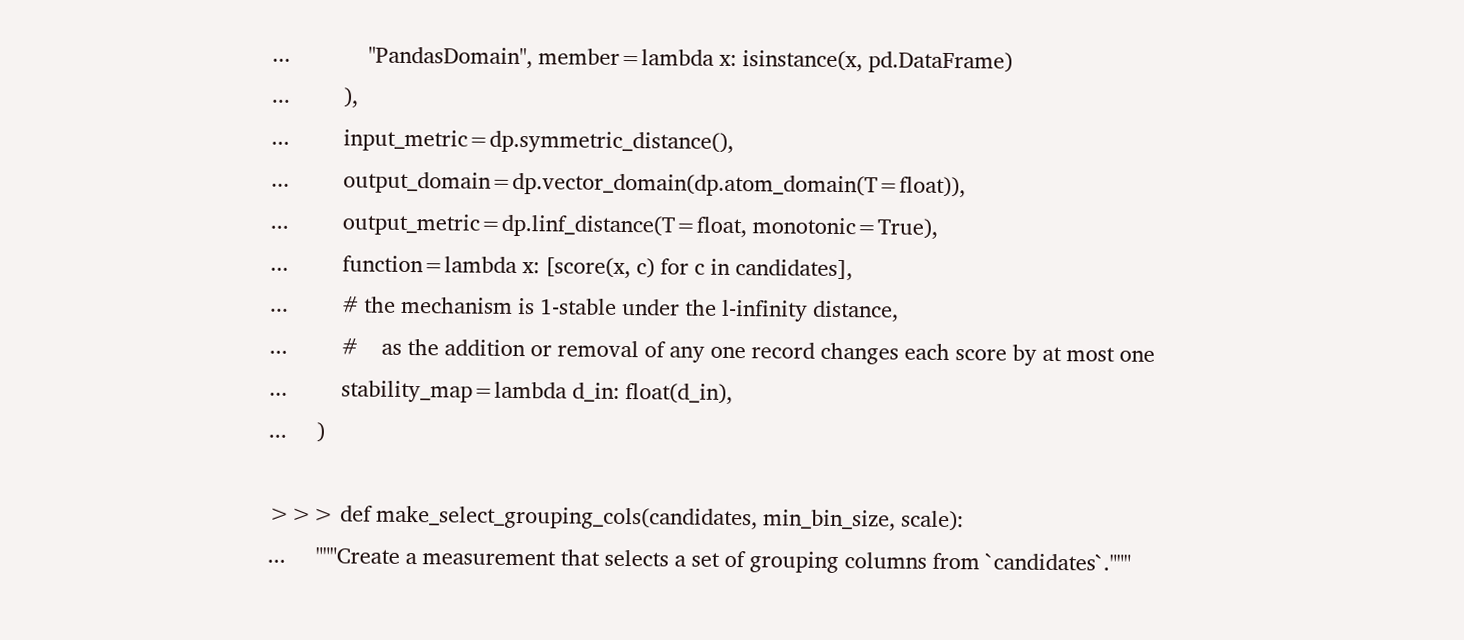...             "PandasDomain", member=lambda x: isinstance(x, pd.DataFrame)
...         ),
...         input_metric=dp.symmetric_distance(),
...         output_domain=dp.vector_domain(dp.atom_domain(T=float)),
...         output_metric=dp.linf_distance(T=float, monotonic=True),
...         function=lambda x: [score(x, c) for c in candidates],
...         # the mechanism is 1-stable under the l-infinity distance,
...         #    as the addition or removal of any one record changes each score by at most one
...         stability_map=lambda d_in: float(d_in),
...     )

>>> def make_select_grouping_cols(candidates, min_bin_size, scale):
...     """Create a measurement that selects a set of grouping columns from `candidates`."""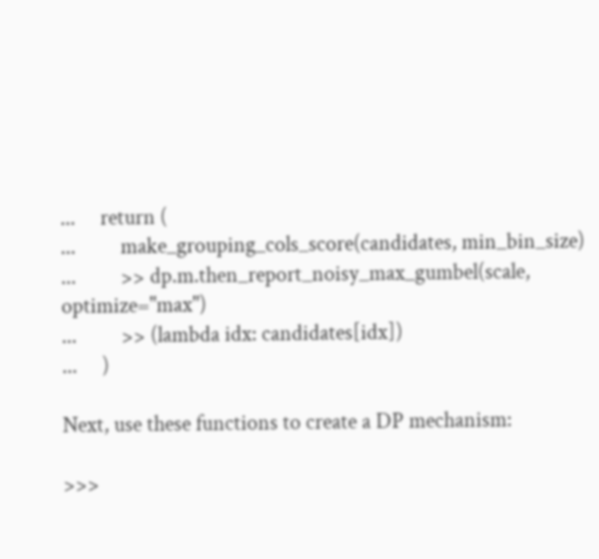...     return (
...         make_grouping_cols_score(candidates, min_bin_size)
...         >> dp.m.then_report_noisy_max_gumbel(scale, optimize="max")
...         >> (lambda idx: candidates[idx])
...     )

Next, use these functions to create a DP mechanism:

>>>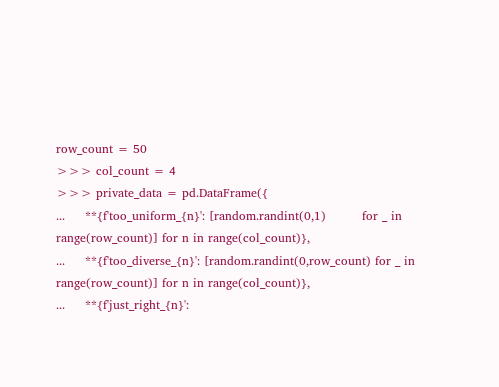row_count = 50
>>> col_count = 4
>>> private_data = pd.DataFrame({
...     **{f'too_uniform_{n}': [random.randint(0,1)         for _ in range(row_count)] for n in range(col_count)},
...     **{f'too_diverse_{n}': [random.randint(0,row_count) for _ in range(row_count)] for n in range(col_count)},
...     **{f'just_right_{n}':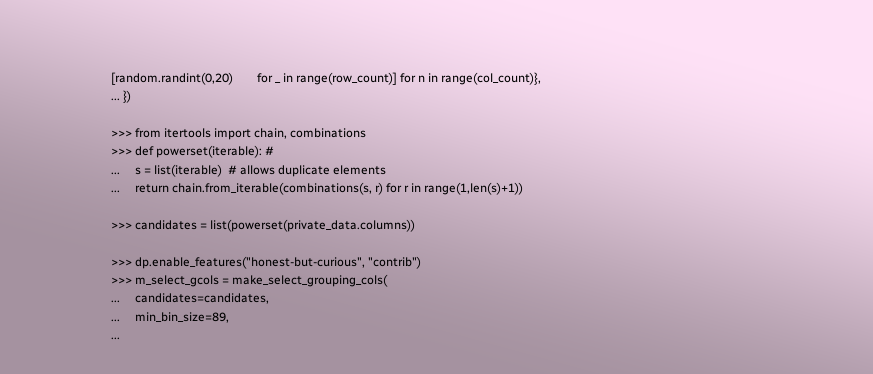[random.randint(0,20)        for _ in range(row_count)] for n in range(col_count)},
... })

>>> from itertools import chain, combinations
>>> def powerset(iterable): #
...     s = list(iterable)  # allows duplicate elements
...     return chain.from_iterable(combinations(s, r) for r in range(1,len(s)+1))

>>> candidates = list(powerset(private_data.columns))

>>> dp.enable_features("honest-but-curious", "contrib")
>>> m_select_gcols = make_select_grouping_cols(
...     candidates=candidates,
...     min_bin_size=89,
...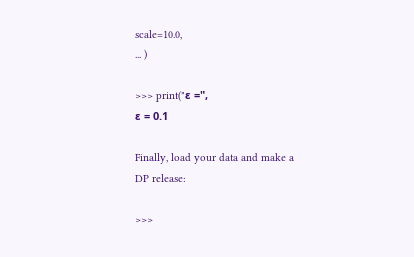scale=10.0,
... )

>>> print("ε =",
ε = 0.1

Finally, load your data and make a DP release:

>>>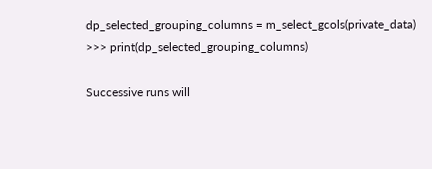dp_selected_grouping_columns = m_select_gcols(private_data)
>>> print(dp_selected_grouping_columns)

Successive runs will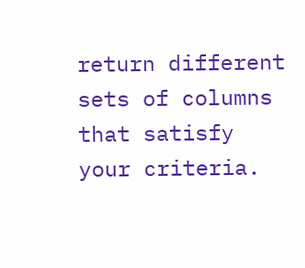return different sets of columns that satisfy your criteria.